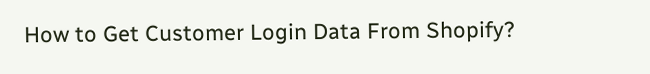How to Get Customer Login Data From Shopify?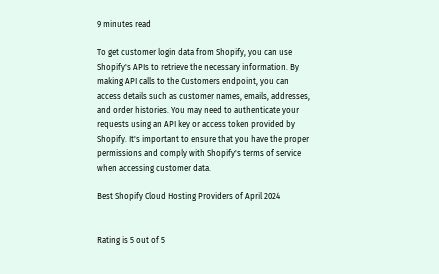9 minutes read

To get customer login data from Shopify, you can use Shopify's APIs to retrieve the necessary information. By making API calls to the Customers endpoint, you can access details such as customer names, emails, addresses, and order histories. You may need to authenticate your requests using an API key or access token provided by Shopify. It's important to ensure that you have the proper permissions and comply with Shopify's terms of service when accessing customer data.

Best Shopify Cloud Hosting Providers of April 2024


Rating is 5 out of 5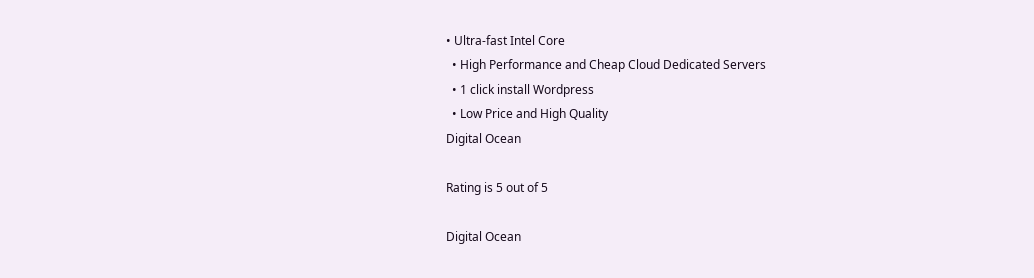• Ultra-fast Intel Core
  • High Performance and Cheap Cloud Dedicated Servers
  • 1 click install Wordpress
  • Low Price and High Quality
Digital Ocean

Rating is 5 out of 5

Digital Ocean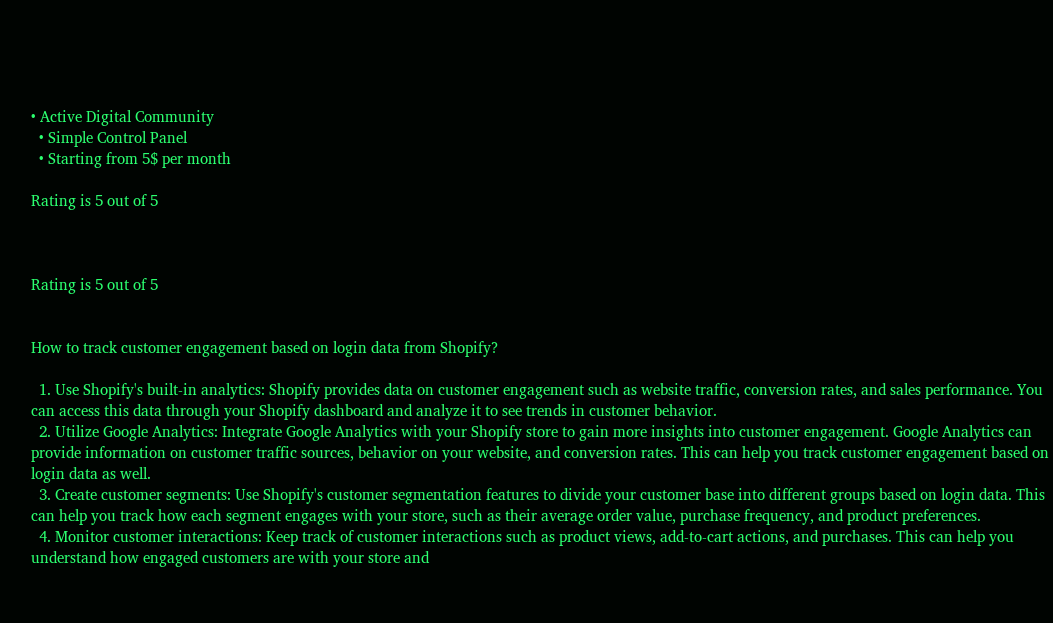• Active Digital Community
  • Simple Control Panel
  • Starting from 5$ per month

Rating is 5 out of 5



Rating is 5 out of 5


How to track customer engagement based on login data from Shopify?

  1. Use Shopify's built-in analytics: Shopify provides data on customer engagement such as website traffic, conversion rates, and sales performance. You can access this data through your Shopify dashboard and analyze it to see trends in customer behavior.
  2. Utilize Google Analytics: Integrate Google Analytics with your Shopify store to gain more insights into customer engagement. Google Analytics can provide information on customer traffic sources, behavior on your website, and conversion rates. This can help you track customer engagement based on login data as well.
  3. Create customer segments: Use Shopify's customer segmentation features to divide your customer base into different groups based on login data. This can help you track how each segment engages with your store, such as their average order value, purchase frequency, and product preferences.
  4. Monitor customer interactions: Keep track of customer interactions such as product views, add-to-cart actions, and purchases. This can help you understand how engaged customers are with your store and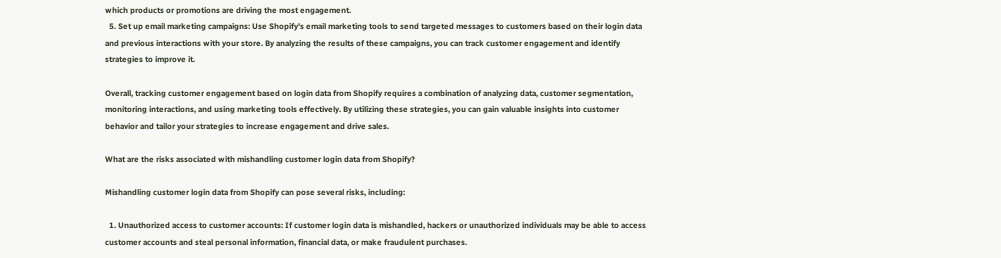which products or promotions are driving the most engagement.
  5. Set up email marketing campaigns: Use Shopify's email marketing tools to send targeted messages to customers based on their login data and previous interactions with your store. By analyzing the results of these campaigns, you can track customer engagement and identify strategies to improve it.

Overall, tracking customer engagement based on login data from Shopify requires a combination of analyzing data, customer segmentation, monitoring interactions, and using marketing tools effectively. By utilizing these strategies, you can gain valuable insights into customer behavior and tailor your strategies to increase engagement and drive sales.

What are the risks associated with mishandling customer login data from Shopify?

Mishandling customer login data from Shopify can pose several risks, including:

  1. Unauthorized access to customer accounts: If customer login data is mishandled, hackers or unauthorized individuals may be able to access customer accounts and steal personal information, financial data, or make fraudulent purchases.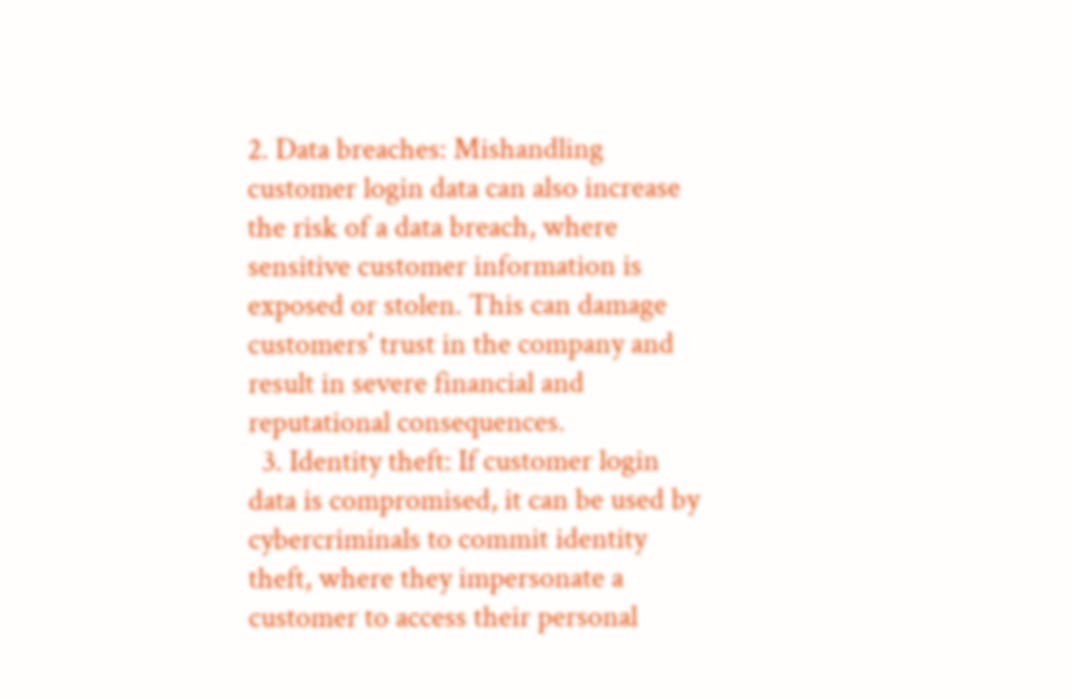2. Data breaches: Mishandling customer login data can also increase the risk of a data breach, where sensitive customer information is exposed or stolen. This can damage customers' trust in the company and result in severe financial and reputational consequences.
  3. Identity theft: If customer login data is compromised, it can be used by cybercriminals to commit identity theft, where they impersonate a customer to access their personal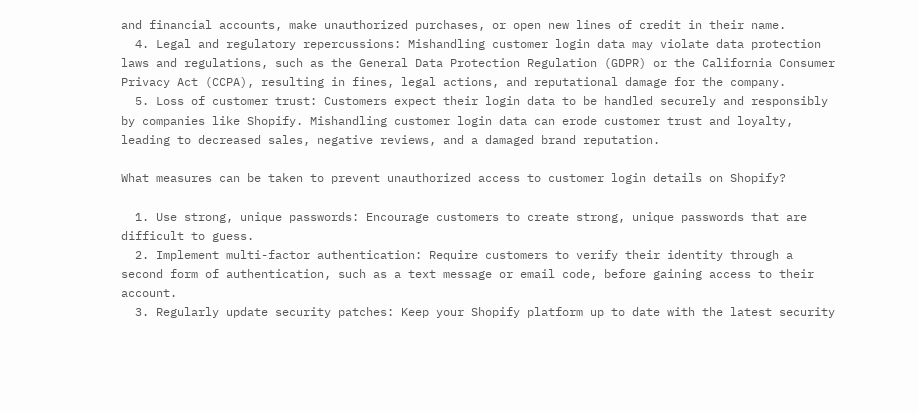and financial accounts, make unauthorized purchases, or open new lines of credit in their name.
  4. Legal and regulatory repercussions: Mishandling customer login data may violate data protection laws and regulations, such as the General Data Protection Regulation (GDPR) or the California Consumer Privacy Act (CCPA), resulting in fines, legal actions, and reputational damage for the company.
  5. Loss of customer trust: Customers expect their login data to be handled securely and responsibly by companies like Shopify. Mishandling customer login data can erode customer trust and loyalty, leading to decreased sales, negative reviews, and a damaged brand reputation.

What measures can be taken to prevent unauthorized access to customer login details on Shopify?

  1. Use strong, unique passwords: Encourage customers to create strong, unique passwords that are difficult to guess.
  2. Implement multi-factor authentication: Require customers to verify their identity through a second form of authentication, such as a text message or email code, before gaining access to their account.
  3. Regularly update security patches: Keep your Shopify platform up to date with the latest security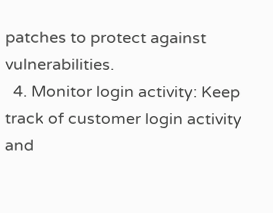patches to protect against vulnerabilities.
  4. Monitor login activity: Keep track of customer login activity and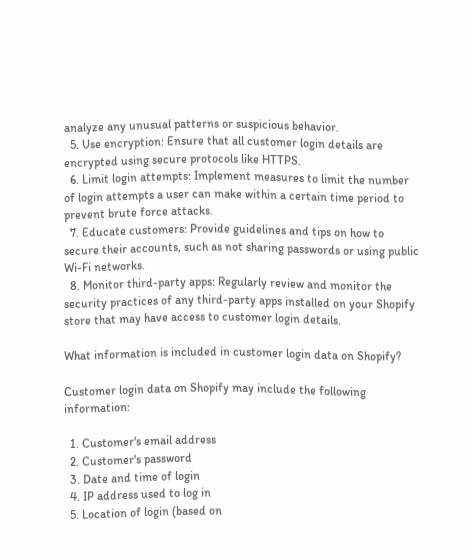analyze any unusual patterns or suspicious behavior.
  5. Use encryption: Ensure that all customer login details are encrypted using secure protocols like HTTPS.
  6. Limit login attempts: Implement measures to limit the number of login attempts a user can make within a certain time period to prevent brute force attacks.
  7. Educate customers: Provide guidelines and tips on how to secure their accounts, such as not sharing passwords or using public Wi-Fi networks.
  8. Monitor third-party apps: Regularly review and monitor the security practices of any third-party apps installed on your Shopify store that may have access to customer login details.

What information is included in customer login data on Shopify?

Customer login data on Shopify may include the following information:

  1. Customer's email address
  2. Customer's password
  3. Date and time of login
  4. IP address used to log in
  5. Location of login (based on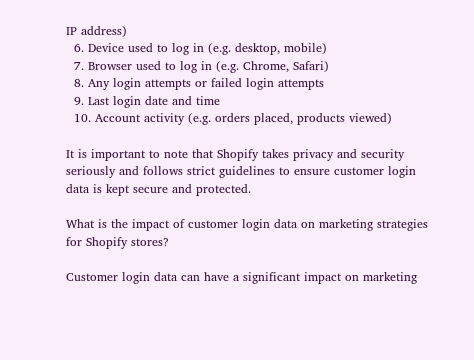IP address)
  6. Device used to log in (e.g. desktop, mobile)
  7. Browser used to log in (e.g. Chrome, Safari)
  8. Any login attempts or failed login attempts
  9. Last login date and time
  10. Account activity (e.g. orders placed, products viewed)

It is important to note that Shopify takes privacy and security seriously and follows strict guidelines to ensure customer login data is kept secure and protected.

What is the impact of customer login data on marketing strategies for Shopify stores?

Customer login data can have a significant impact on marketing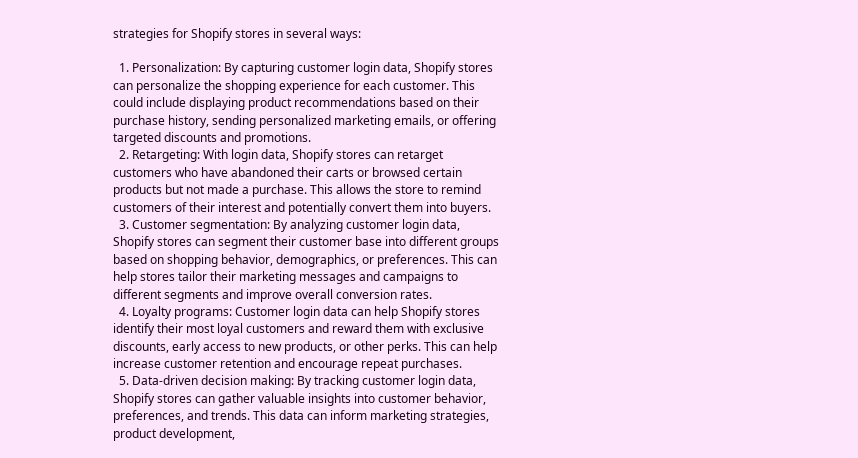strategies for Shopify stores in several ways:

  1. Personalization: By capturing customer login data, Shopify stores can personalize the shopping experience for each customer. This could include displaying product recommendations based on their purchase history, sending personalized marketing emails, or offering targeted discounts and promotions.
  2. Retargeting: With login data, Shopify stores can retarget customers who have abandoned their carts or browsed certain products but not made a purchase. This allows the store to remind customers of their interest and potentially convert them into buyers.
  3. Customer segmentation: By analyzing customer login data, Shopify stores can segment their customer base into different groups based on shopping behavior, demographics, or preferences. This can help stores tailor their marketing messages and campaigns to different segments and improve overall conversion rates.
  4. Loyalty programs: Customer login data can help Shopify stores identify their most loyal customers and reward them with exclusive discounts, early access to new products, or other perks. This can help increase customer retention and encourage repeat purchases.
  5. Data-driven decision making: By tracking customer login data, Shopify stores can gather valuable insights into customer behavior, preferences, and trends. This data can inform marketing strategies, product development,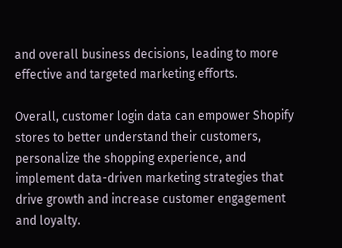and overall business decisions, leading to more effective and targeted marketing efforts.

Overall, customer login data can empower Shopify stores to better understand their customers, personalize the shopping experience, and implement data-driven marketing strategies that drive growth and increase customer engagement and loyalty.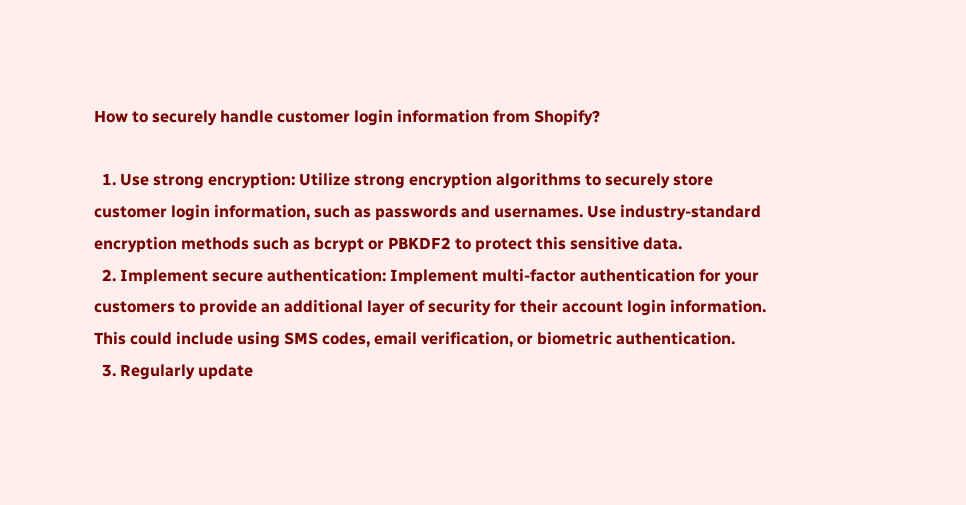How to securely handle customer login information from Shopify?

  1. Use strong encryption: Utilize strong encryption algorithms to securely store customer login information, such as passwords and usernames. Use industry-standard encryption methods such as bcrypt or PBKDF2 to protect this sensitive data.
  2. Implement secure authentication: Implement multi-factor authentication for your customers to provide an additional layer of security for their account login information. This could include using SMS codes, email verification, or biometric authentication.
  3. Regularly update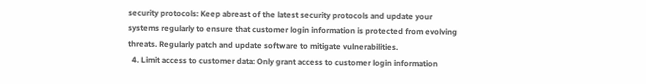security protocols: Keep abreast of the latest security protocols and update your systems regularly to ensure that customer login information is protected from evolving threats. Regularly patch and update software to mitigate vulnerabilities.
  4. Limit access to customer data: Only grant access to customer login information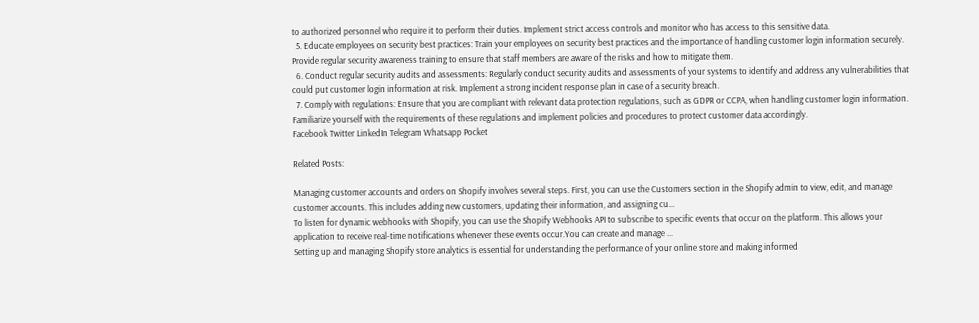to authorized personnel who require it to perform their duties. Implement strict access controls and monitor who has access to this sensitive data.
  5. Educate employees on security best practices: Train your employees on security best practices and the importance of handling customer login information securely. Provide regular security awareness training to ensure that staff members are aware of the risks and how to mitigate them.
  6. Conduct regular security audits and assessments: Regularly conduct security audits and assessments of your systems to identify and address any vulnerabilities that could put customer login information at risk. Implement a strong incident response plan in case of a security breach.
  7. Comply with regulations: Ensure that you are compliant with relevant data protection regulations, such as GDPR or CCPA, when handling customer login information. Familiarize yourself with the requirements of these regulations and implement policies and procedures to protect customer data accordingly.
Facebook Twitter LinkedIn Telegram Whatsapp Pocket

Related Posts:

Managing customer accounts and orders on Shopify involves several steps. First, you can use the Customers section in the Shopify admin to view, edit, and manage customer accounts. This includes adding new customers, updating their information, and assigning cu...
To listen for dynamic webhooks with Shopify, you can use the Shopify Webhooks API to subscribe to specific events that occur on the platform. This allows your application to receive real-time notifications whenever these events occur.You can create and manage ...
Setting up and managing Shopify store analytics is essential for understanding the performance of your online store and making informed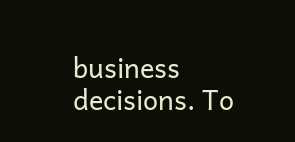business decisions. To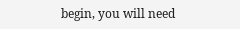begin, you will need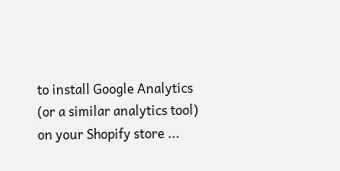to install Google Analytics (or a similar analytics tool) on your Shopify store ...